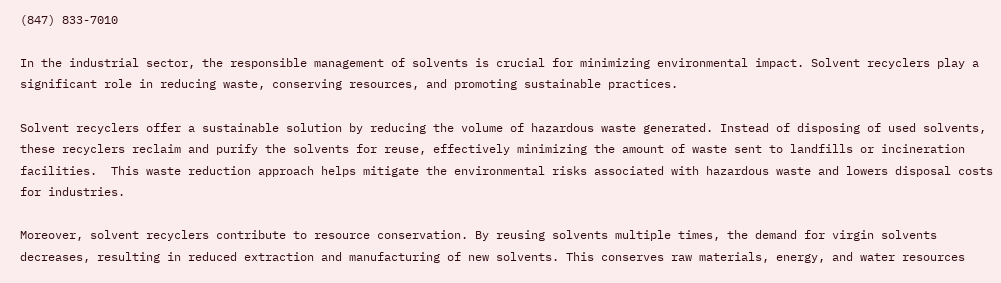(847) 833-7010

In the industrial sector, the responsible management of solvents is crucial for minimizing environmental impact. Solvent recyclers play a significant role in reducing waste, conserving resources, and promoting sustainable practices.

Solvent recyclers offer a sustainable solution by reducing the volume of hazardous waste generated. Instead of disposing of used solvents, these recyclers reclaim and purify the solvents for reuse, effectively minimizing the amount of waste sent to landfills or incineration facilities.  This waste reduction approach helps mitigate the environmental risks associated with hazardous waste and lowers disposal costs for industries.

Moreover, solvent recyclers contribute to resource conservation. By reusing solvents multiple times, the demand for virgin solvents decreases, resulting in reduced extraction and manufacturing of new solvents. This conserves raw materials, energy, and water resources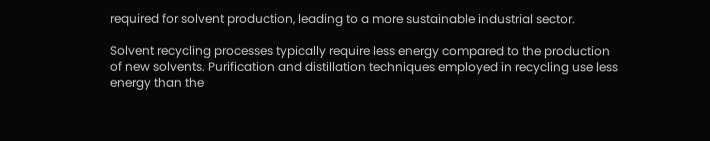required for solvent production, leading to a more sustainable industrial sector.

Solvent recycling processes typically require less energy compared to the production of new solvents. Purification and distillation techniques employed in recycling use less energy than the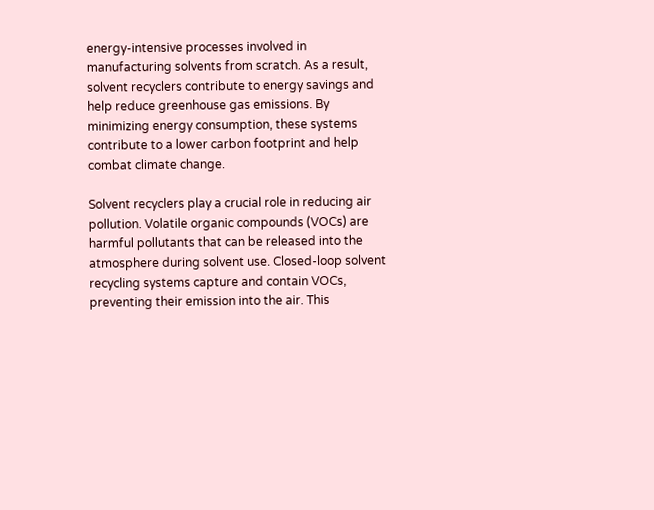energy-intensive processes involved in manufacturing solvents from scratch. As a result, solvent recyclers contribute to energy savings and help reduce greenhouse gas emissions. By minimizing energy consumption, these systems contribute to a lower carbon footprint and help combat climate change.

Solvent recyclers play a crucial role in reducing air pollution. Volatile organic compounds (VOCs) are harmful pollutants that can be released into the atmosphere during solvent use. Closed-loop solvent recycling systems capture and contain VOCs, preventing their emission into the air. This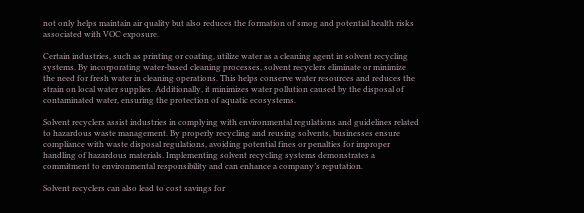not only helps maintain air quality but also reduces the formation of smog and potential health risks associated with VOC exposure.

Certain industries, such as printing or coating, utilize water as a cleaning agent in solvent recycling systems. By incorporating water-based cleaning processes, solvent recyclers eliminate or minimize the need for fresh water in cleaning operations. This helps conserve water resources and reduces the strain on local water supplies. Additionally, it minimizes water pollution caused by the disposal of contaminated water, ensuring the protection of aquatic ecosystems.

Solvent recyclers assist industries in complying with environmental regulations and guidelines related to hazardous waste management. By properly recycling and reusing solvents, businesses ensure compliance with waste disposal regulations, avoiding potential fines or penalties for improper handling of hazardous materials. Implementing solvent recycling systems demonstrates a commitment to environmental responsibility and can enhance a company’s reputation.

Solvent recyclers can also lead to cost savings for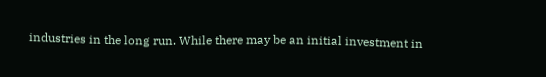industries in the long run. While there may be an initial investment in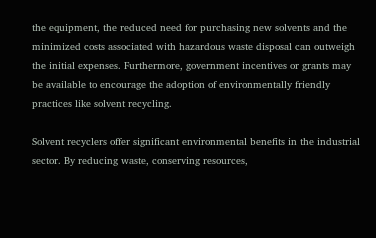the equipment, the reduced need for purchasing new solvents and the minimized costs associated with hazardous waste disposal can outweigh the initial expenses. Furthermore, government incentives or grants may be available to encourage the adoption of environmentally friendly practices like solvent recycling.

Solvent recyclers offer significant environmental benefits in the industrial sector. By reducing waste, conserving resources,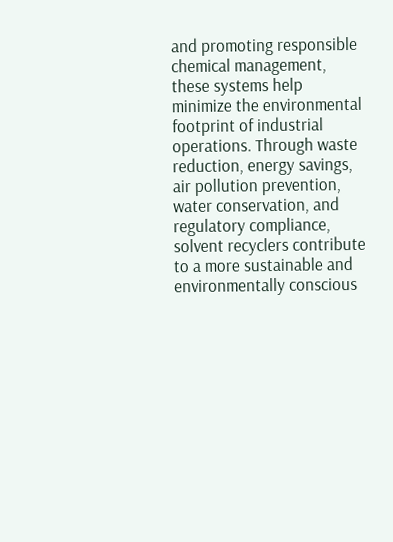and promoting responsible chemical management, these systems help minimize the environmental footprint of industrial operations. Through waste reduction, energy savings, air pollution prevention, water conservation, and regulatory compliance, solvent recyclers contribute to a more sustainable and environmentally conscious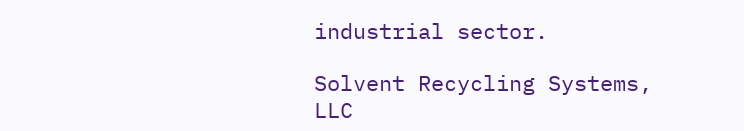industrial sector.

Solvent Recycling Systems, LLC